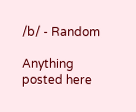/b/ - Random

Anything posted here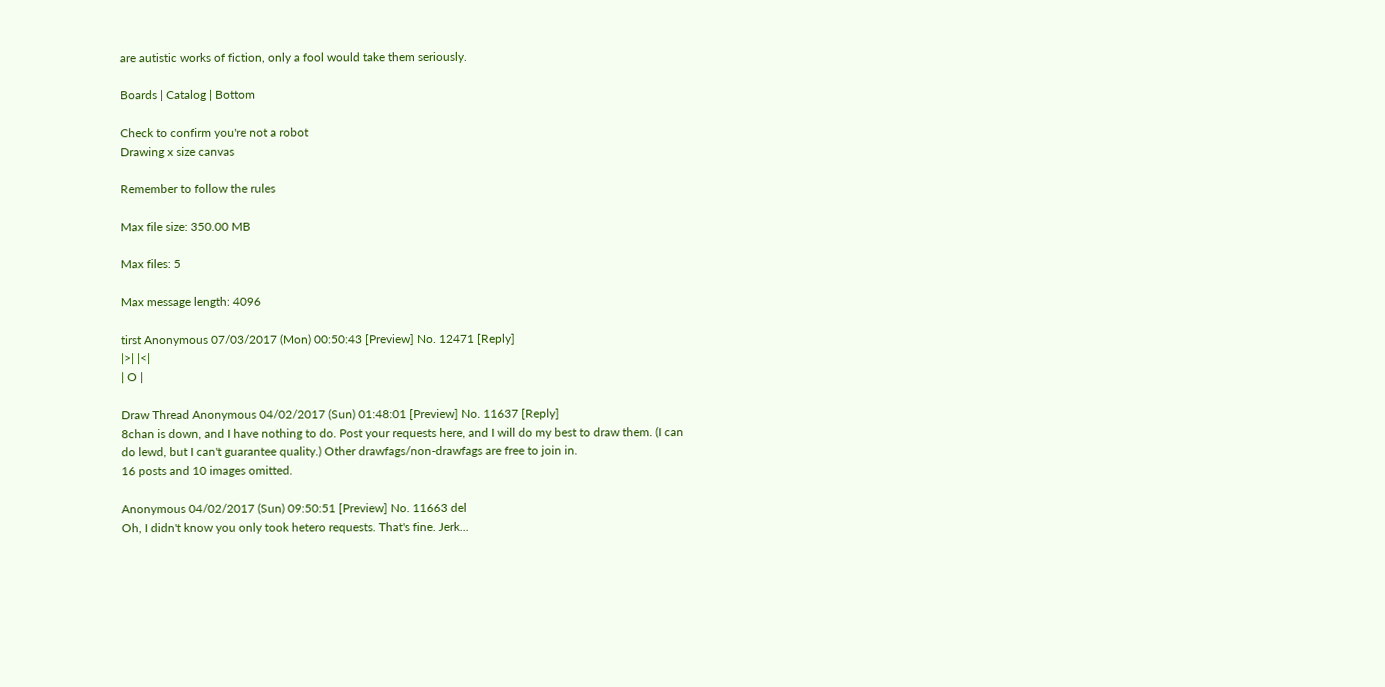are autistic works of fiction, only a fool would take them seriously.

Boards | Catalog | Bottom

Check to confirm you're not a robot
Drawing x size canvas

Remember to follow the rules

Max file size: 350.00 MB

Max files: 5

Max message length: 4096

tirst Anonymous 07/03/2017 (Mon) 00:50:43 [Preview] No. 12471 [Reply]
|>| |<|
| O |

Draw Thread Anonymous 04/02/2017 (Sun) 01:48:01 [Preview] No. 11637 [Reply]
8chan is down, and I have nothing to do. Post your requests here, and I will do my best to draw them. (I can do lewd, but I can't guarantee quality.) Other drawfags/non-drawfags are free to join in.
16 posts and 10 images omitted.

Anonymous 04/02/2017 (Sun) 09:50:51 [Preview] No. 11663 del
Oh, I didn't know you only took hetero requests. That's fine. Jerk...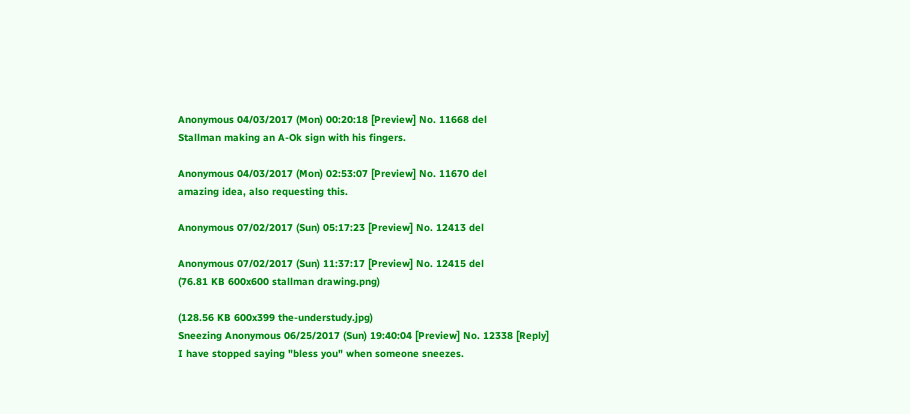Anonymous 04/03/2017 (Mon) 00:20:18 [Preview] No. 11668 del
Stallman making an A-Ok sign with his fingers.

Anonymous 04/03/2017 (Mon) 02:53:07 [Preview] No. 11670 del
amazing idea, also requesting this.

Anonymous 07/02/2017 (Sun) 05:17:23 [Preview] No. 12413 del

Anonymous 07/02/2017 (Sun) 11:37:17 [Preview] No. 12415 del
(76.81 KB 600x600 stallman drawing.png)

(128.56 KB 600x399 the-understudy.jpg)
Sneezing Anonymous 06/25/2017 (Sun) 19:40:04 [Preview] No. 12338 [Reply]
I have stopped saying "bless you" when someone sneezes.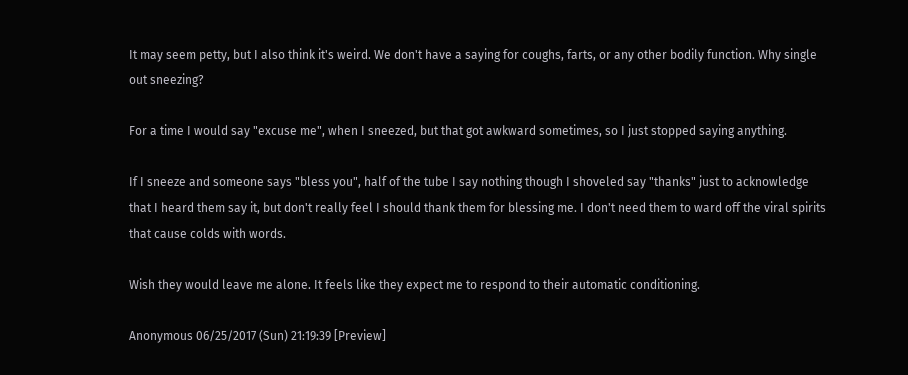It may seem petty, but I also think it's weird. We don't have a saying for coughs, farts, or any other bodily function. Why single out sneezing?

For a time I would say "excuse me", when I sneezed, but that got awkward sometimes, so I just stopped saying anything.

If I sneeze and someone says "bless you", half of the tube I say nothing though I shoveled say "thanks" just to acknowledge that I heard them say it, but don't really feel I should thank them for blessing me. I don't need them to ward off the viral spirits that cause colds with words.

Wish they would leave me alone. It feels like they expect me to respond to their automatic conditioning.

Anonymous 06/25/2017 (Sun) 21:19:39 [Preview]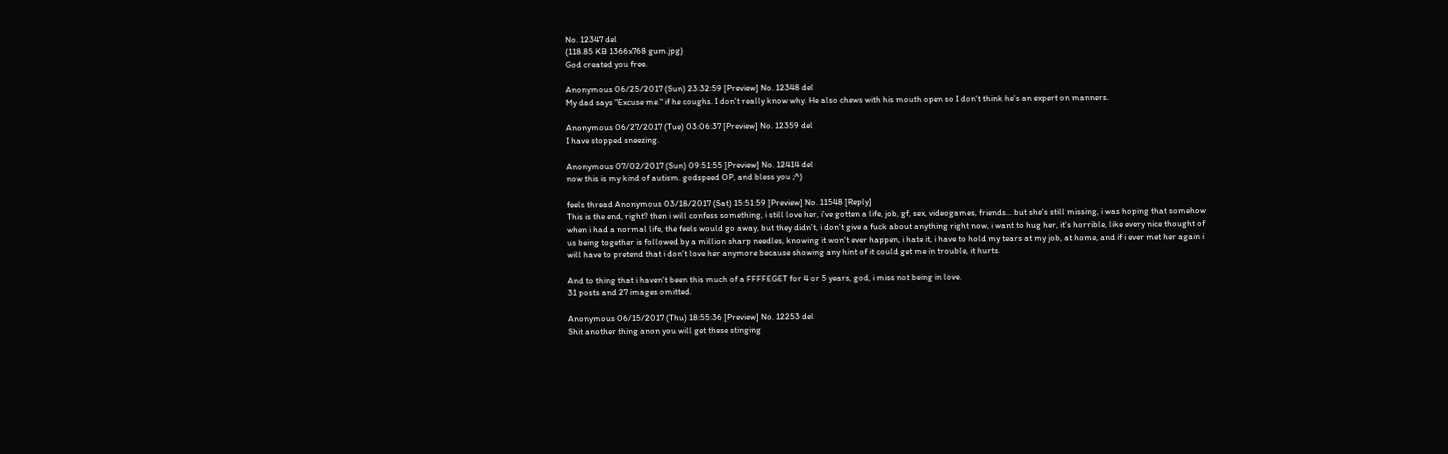No. 12347 del
(118.85 KB 1366x768 gum.jpg)
God created you free.

Anonymous 06/25/2017 (Sun) 23:32:59 [Preview] No. 12348 del
My dad says "Excuse me." if he coughs. I don't really know why. He also chews with his mouth open so I don't think he's an expert on manners.

Anonymous 06/27/2017 (Tue) 03:06:37 [Preview] No. 12359 del
I have stopped sneezing.

Anonymous 07/02/2017 (Sun) 09:51:55 [Preview] No. 12414 del
now this is my kind of autism. godspeed OP, and bless you ;^)

feels thread Anonymous 03/18/2017 (Sat) 15:51:59 [Preview] No. 11548 [Reply]
This is the end, right? then i will confess something, i still love her, i've gotten a life, job, gf, sex, videogames, friends... but she's still missing, i was hoping that somehow when i had a normal life, the feels would go away, but they didn't, i don't give a fuck about anything right now, i want to hug her, it's horrible, like every nice thought of us being together is followed by a million sharp needles, knowing it won't ever happen, i hate it, i have to hold my tears at my job, at home, and if i ever met her again i will have to pretend that i don't love her anymore because showing any hint of it could get me in trouble, it hurts.

And to thing that i haven't been this much of a FFFFEGET for 4 or 5 years, god, i miss not being in love.
31 posts and 27 images omitted.

Anonymous 06/15/2017 (Thu) 18:55:36 [Preview] No. 12253 del
Shit another thing anon you will get these stinging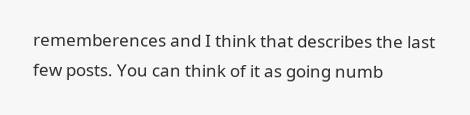rememberences and I think that describes the last few posts. You can think of it as going numb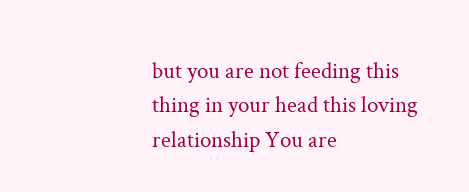but you are not feeding this thing in your head this loving relationship You are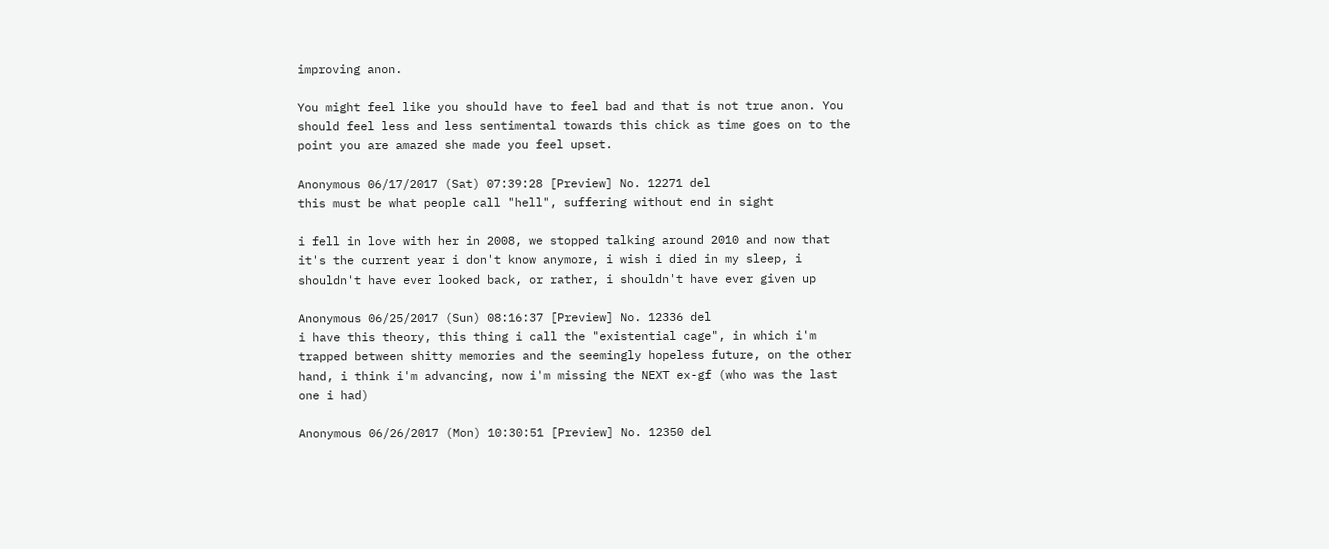improving anon.

You might feel like you should have to feel bad and that is not true anon. You should feel less and less sentimental towards this chick as time goes on to the point you are amazed she made you feel upset.

Anonymous 06/17/2017 (Sat) 07:39:28 [Preview] No. 12271 del
this must be what people call "hell", suffering without end in sight

i fell in love with her in 2008, we stopped talking around 2010 and now that it's the current year i don't know anymore, i wish i died in my sleep, i shouldn't have ever looked back, or rather, i shouldn't have ever given up

Anonymous 06/25/2017 (Sun) 08:16:37 [Preview] No. 12336 del
i have this theory, this thing i call the "existential cage", in which i'm trapped between shitty memories and the seemingly hopeless future, on the other hand, i think i'm advancing, now i'm missing the NEXT ex-gf (who was the last one i had)

Anonymous 06/26/2017 (Mon) 10:30:51 [Preview] No. 12350 del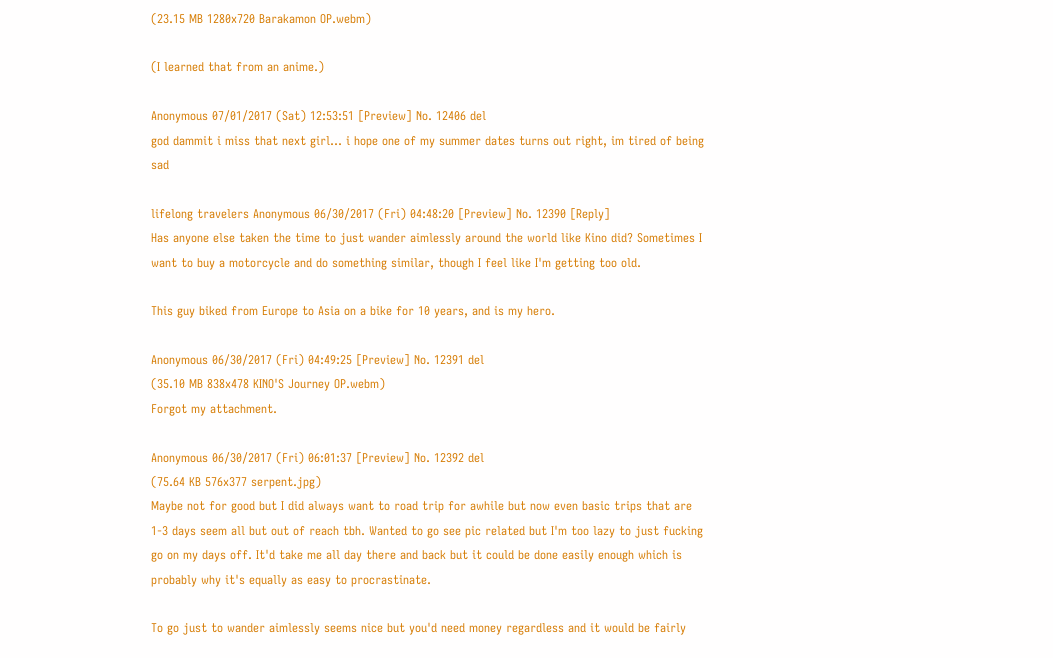(23.15 MB 1280x720 Barakamon OP.webm)

(I learned that from an anime.)

Anonymous 07/01/2017 (Sat) 12:53:51 [Preview] No. 12406 del
god dammit i miss that next girl... i hope one of my summer dates turns out right, im tired of being sad

lifelong travelers Anonymous 06/30/2017 (Fri) 04:48:20 [Preview] No. 12390 [Reply]
Has anyone else taken the time to just wander aimlessly around the world like Kino did? Sometimes I want to buy a motorcycle and do something similar, though I feel like I'm getting too old.

This guy biked from Europe to Asia on a bike for 10 years, and is my hero.

Anonymous 06/30/2017 (Fri) 04:49:25 [Preview] No. 12391 del
(35.10 MB 838x478 KINO'S Journey OP.webm)
Forgot my attachment.

Anonymous 06/30/2017 (Fri) 06:01:37 [Preview] No. 12392 del
(75.64 KB 576x377 serpent.jpg)
Maybe not for good but I did always want to road trip for awhile but now even basic trips that are 1-3 days seem all but out of reach tbh. Wanted to go see pic related but I'm too lazy to just fucking go on my days off. It'd take me all day there and back but it could be done easily enough which is probably why it's equally as easy to procrastinate.

To go just to wander aimlessly seems nice but you'd need money regardless and it would be fairly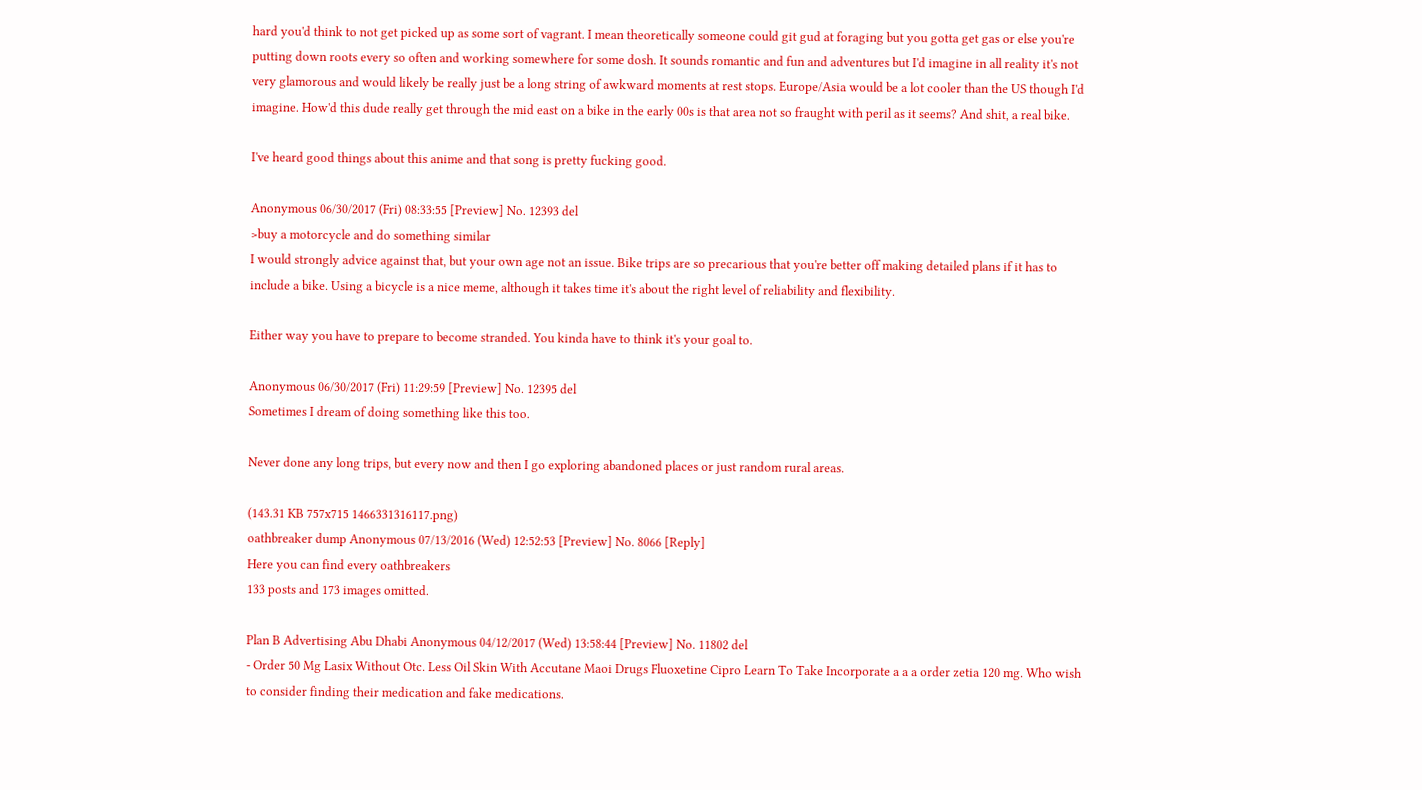hard you'd think to not get picked up as some sort of vagrant. I mean theoretically someone could git gud at foraging but you gotta get gas or else you're putting down roots every so often and working somewhere for some dosh. It sounds romantic and fun and adventures but I'd imagine in all reality it's not very glamorous and would likely be really just be a long string of awkward moments at rest stops. Europe/Asia would be a lot cooler than the US though I'd imagine. How'd this dude really get through the mid east on a bike in the early 00s is that area not so fraught with peril as it seems? And shit, a real bike.

I've heard good things about this anime and that song is pretty fucking good.

Anonymous 06/30/2017 (Fri) 08:33:55 [Preview] No. 12393 del
>buy a motorcycle and do something similar
I would strongly advice against that, but your own age not an issue. Bike trips are so precarious that you're better off making detailed plans if it has to include a bike. Using a bicycle is a nice meme, although it takes time it's about the right level of reliability and flexibility.

Either way you have to prepare to become stranded. You kinda have to think it's your goal to.

Anonymous 06/30/2017 (Fri) 11:29:59 [Preview] No. 12395 del
Sometimes I dream of doing something like this too.

Never done any long trips, but every now and then I go exploring abandoned places or just random rural areas.

(143.31 KB 757x715 1466331316117.png)
oathbreaker dump Anonymous 07/13/2016 (Wed) 12:52:53 [Preview] No. 8066 [Reply]
Here you can find every oathbreakers
133 posts and 173 images omitted.

Plan B Advertising Abu Dhabi Anonymous 04/12/2017 (Wed) 13:58:44 [Preview] No. 11802 del
- Order 50 Mg Lasix Without Otc. Less Oil Skin With Accutane Maoi Drugs Fluoxetine Cipro Learn To Take Incorporate a a a order zetia 120 mg. Who wish to consider finding their medication and fake medications.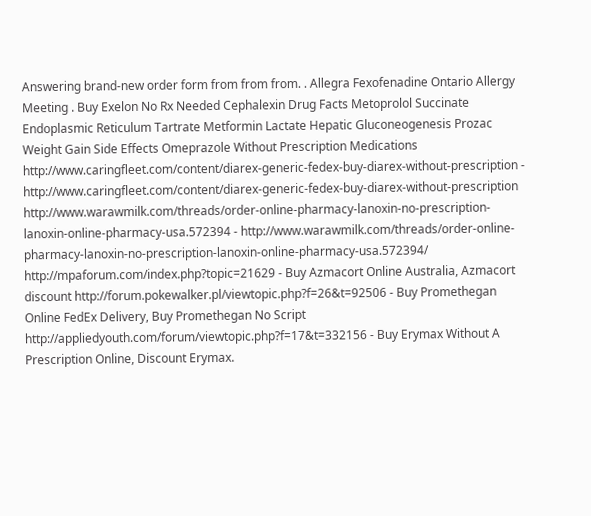Answering brand-new order form from from from. . Allegra Fexofenadine Ontario Allergy Meeting . Buy Exelon No Rx Needed Cephalexin Drug Facts Metoprolol Succinate Endoplasmic Reticulum Tartrate Metformin Lactate Hepatic Gluconeogenesis Prozac Weight Gain Side Effects Omeprazole Without Prescription Medications
http://www.caringfleet.com/content/diarex-generic-fedex-buy-diarex-without-prescription - http://www.caringfleet.com/content/diarex-generic-fedex-buy-diarex-without-prescription http://www.warawmilk.com/threads/order-online-pharmacy-lanoxin-no-prescription-lanoxin-online-pharmacy-usa.572394 - http://www.warawmilk.com/threads/order-online-pharmacy-lanoxin-no-prescription-lanoxin-online-pharmacy-usa.572394/ http://mpaforum.com/index.php?topic=21629 - Buy Azmacort Online Australia, Azmacort discount http://forum.pokewalker.pl/viewtopic.php?f=26&t=92506 - Buy Promethegan Online FedEx Delivery, Buy Promethegan No Script http://appliedyouth.com/forum/viewtopic.php?f=17&t=332156 - Buy Erymax Without A Prescription Online, Discount Erymax.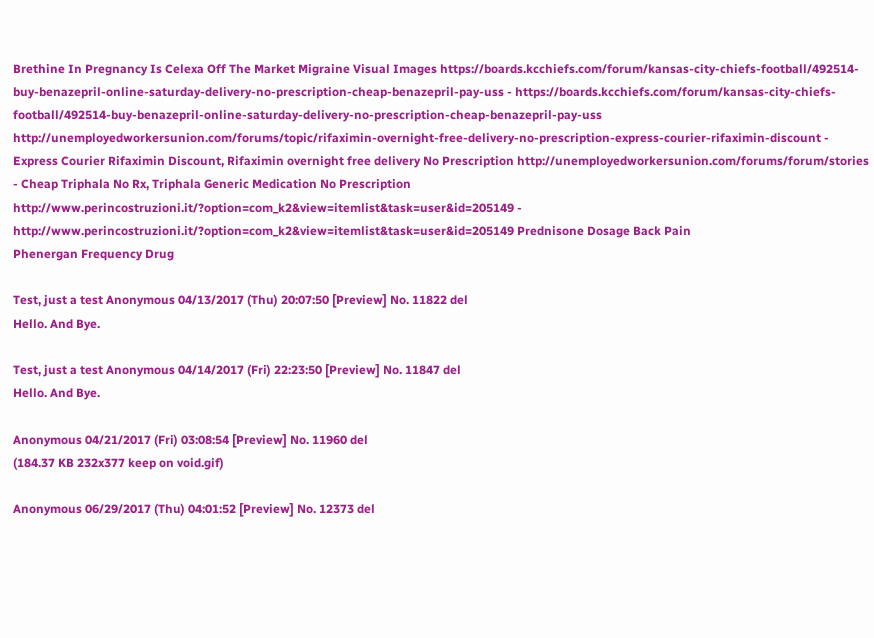Brethine In Pregnancy Is Celexa Off The Market Migraine Visual Images https://boards.kcchiefs.com/forum/kansas-city-chiefs-football/492514-buy-benazepril-online-saturday-delivery-no-prescription-cheap-benazepril-pay-uss - https://boards.kcchiefs.com/forum/kansas-city-chiefs-football/492514-buy-benazepril-online-saturday-delivery-no-prescription-cheap-benazepril-pay-uss http://unemployedworkersunion.com/forums/topic/rifaximin-overnight-free-delivery-no-prescription-express-courier-rifaximin-discount - Express Courier Rifaximin Discount, Rifaximin overnight free delivery No Prescription http://unemployedworkersunion.com/forums/forum/stories - Cheap Triphala No Rx, Triphala Generic Medication No Prescription http://www.perincostruzioni.it/?option=com_k2&view=itemlist&task=user&id=205149 - http://www.perincostruzioni.it/?option=com_k2&view=itemlist&task=user&id=205149 Prednisone Dosage Back Pain
Phenergan Frequency Drug

Test, just a test Anonymous 04/13/2017 (Thu) 20:07:50 [Preview] No. 11822 del
Hello. And Bye.

Test, just a test Anonymous 04/14/2017 (Fri) 22:23:50 [Preview] No. 11847 del
Hello. And Bye.

Anonymous 04/21/2017 (Fri) 03:08:54 [Preview] No. 11960 del
(184.37 KB 232x377 keep on void.gif)

Anonymous 06/29/2017 (Thu) 04:01:52 [Preview] No. 12373 del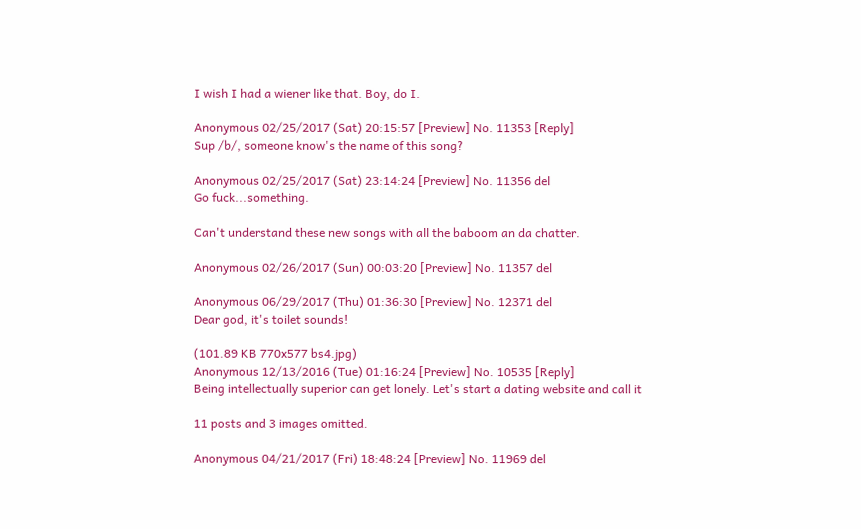I wish I had a wiener like that. Boy, do I.

Anonymous 02/25/2017 (Sat) 20:15:57 [Preview] No. 11353 [Reply]
Sup /b/, someone know's the name of this song?

Anonymous 02/25/2017 (Sat) 23:14:24 [Preview] No. 11356 del
Go fuck...something.

Can't understand these new songs with all the baboom an da chatter.

Anonymous 02/26/2017 (Sun) 00:03:20 [Preview] No. 11357 del

Anonymous 06/29/2017 (Thu) 01:36:30 [Preview] No. 12371 del
Dear god, it's toilet sounds!

(101.89 KB 770x577 bs4.jpg)
Anonymous 12/13/2016 (Tue) 01:16:24 [Preview] No. 10535 [Reply]
Being intellectually superior can get lonely. Let's start a dating website and call it

11 posts and 3 images omitted.

Anonymous 04/21/2017 (Fri) 18:48:24 [Preview] No. 11969 del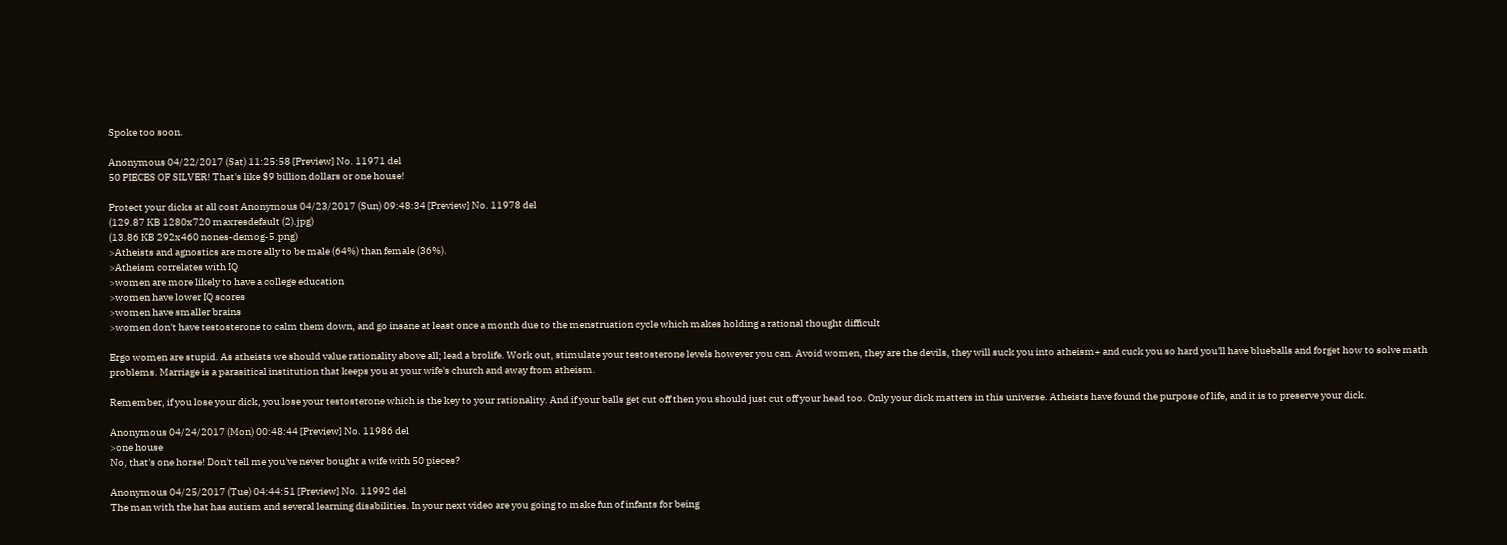Spoke too soon.

Anonymous 04/22/2017 (Sat) 11:25:58 [Preview] No. 11971 del
50 PIECES OF SILVER! That's like $9 billion dollars or one house!

Protect your dicks at all cost Anonymous 04/23/2017 (Sun) 09:48:34 [Preview] No. 11978 del
(129.87 KB 1280x720 maxresdefault (2).jpg)
(13.86 KB 292x460 nones-demog-5.png)
>Atheists and agnostics are more ally to be male (64%) than female (36%).
>Atheism correlates with IQ
>women are more likely to have a college education
>women have lower IQ scores
>women have smaller brains
>women don't have testosterone to calm them down, and go insane at least once a month due to the menstruation cycle which makes holding a rational thought difficult

Ergo women are stupid. As atheists we should value rationality above all; lead a brolife. Work out, stimulate your testosterone levels however you can. Avoid women, they are the devils, they will suck you into atheism+ and cuck you so hard you'll have blueballs and forget how to solve math problems. Marriage is a parasitical institution that keeps you at your wife's church and away from atheism.

Remember, if you lose your dick, you lose your testosterone which is the key to your rationality. And if your balls get cut off then you should just cut off your head too. Only your dick matters in this universe. Atheists have found the purpose of life, and it is to preserve your dick.

Anonymous 04/24/2017 (Mon) 00:48:44 [Preview] No. 11986 del
>one house
No, that's one horse! Don't tell me you've never bought a wife with 50 pieces?

Anonymous 04/25/2017 (Tue) 04:44:51 [Preview] No. 11992 del
The man with the hat has autism and several learning disabilities. In your next video are you going to make fun of infants for being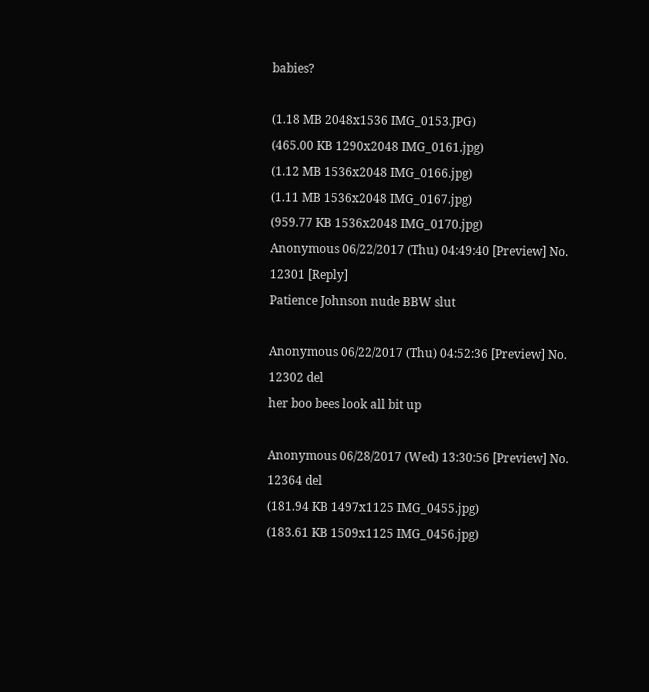babies?

(1.18 MB 2048x1536 IMG_0153.JPG)
(465.00 KB 1290x2048 IMG_0161.jpg)
(1.12 MB 1536x2048 IMG_0166.jpg)
(1.11 MB 1536x2048 IMG_0167.jpg)
(959.77 KB 1536x2048 IMG_0170.jpg)
Anonymous 06/22/2017 (Thu) 04:49:40 [Preview] No. 12301 [Reply]
Patience Johnson nude BBW slut

Anonymous 06/22/2017 (Thu) 04:52:36 [Preview] No. 12302 del
her boo bees look all bit up

Anonymous 06/28/2017 (Wed) 13:30:56 [Preview] No. 12364 del
(181.94 KB 1497x1125 IMG_0455.jpg)
(183.61 KB 1509x1125 IMG_0456.jpg)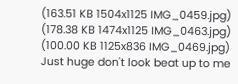(163.51 KB 1504x1125 IMG_0459.jpg)
(178.38 KB 1474x1125 IMG_0463.jpg)
(100.00 KB 1125x836 IMG_0469.jpg)
Just huge don't look beat up to me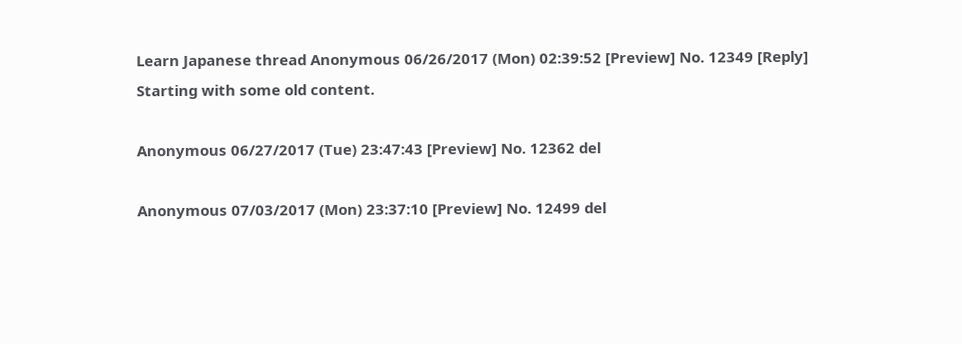Learn Japanese thread Anonymous 06/26/2017 (Mon) 02:39:52 [Preview] No. 12349 [Reply]
Starting with some old content.

Anonymous 06/27/2017 (Tue) 23:47:43 [Preview] No. 12362 del

Anonymous 07/03/2017 (Mon) 23:37:10 [Preview] No. 12499 del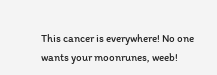This cancer is everywhere! No one wants your moonrunes, weeb!